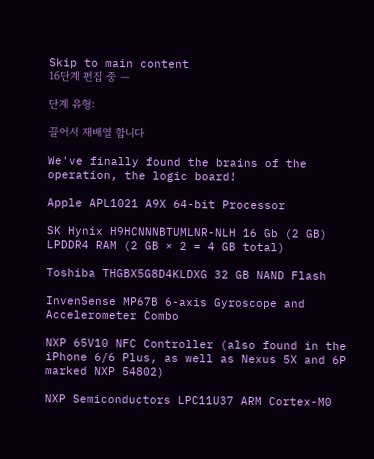Skip to main content
16단계 편집 중 —

단계 유형:

끌어서 재배열 합니다

We've finally found the brains of the operation, the logic board!

Apple APL1021 A9X 64-bit Processor

SK Hynix H9HCNNNBTUMLNR-NLH 16 Gb (2 GB) LPDDR4 RAM (2 GB × 2 = 4 GB total)

Toshiba THGBX5G8D4KLDXG 32 GB NAND Flash

InvenSense MP67B 6-axis Gyroscope and Accelerometer Combo

NXP 65V10 NFC Controller (also found in the iPhone 6/6 Plus, as well as Nexus 5X and 6P marked NXP 54802)

NXP Semiconductors LPC11U37 ARM Cortex-M0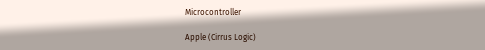Microcontroller

Apple (Cirrus Logic)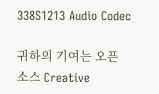338S1213 Audio Codec

귀하의 기여는 오픈 소스 Creative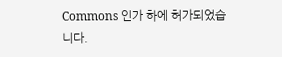Commons 인가 하에 허가되었습니다.